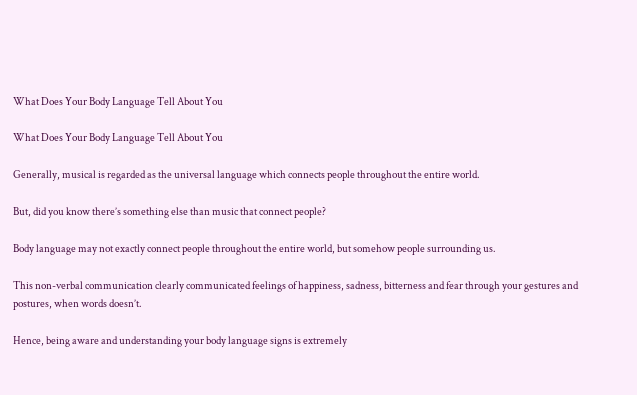What Does Your Body Language Tell About You

What Does Your Body Language Tell About You

Generally, musical is regarded as the universal language which connects people throughout the entire world.

But, did you know there’s something else than music that connect people?

Body language may not exactly connect people throughout the entire world, but somehow people surrounding us.

This non-verbal communication clearly communicated feelings of happiness, sadness, bitterness and fear through your gestures and postures, when words doesn’t.

Hence, being aware and understanding your body language signs is extremely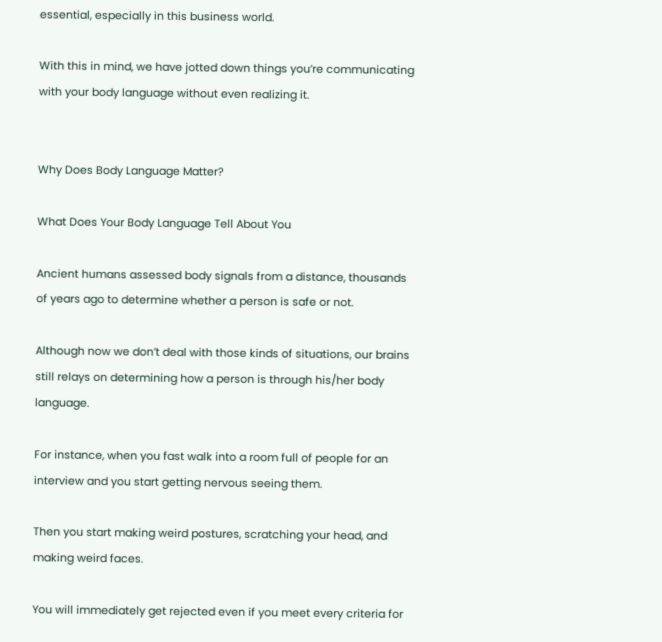essential, especially in this business world.

With this in mind, we have jotted down things you’re communicating with your body language without even realizing it.


Why Does Body Language Matter?

What Does Your Body Language Tell About You

Ancient humans assessed body signals from a distance, thousands of years ago to determine whether a person is safe or not.

Although now we don’t deal with those kinds of situations, our brains still relays on determining how a person is through his/her body language.

For instance, when you fast walk into a room full of people for an interview and you start getting nervous seeing them.

Then you start making weird postures, scratching your head, and making weird faces.

You will immediately get rejected even if you meet every criteria for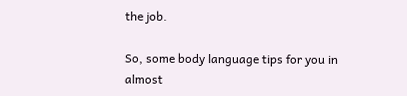the job.

So, some body language tips for you in almost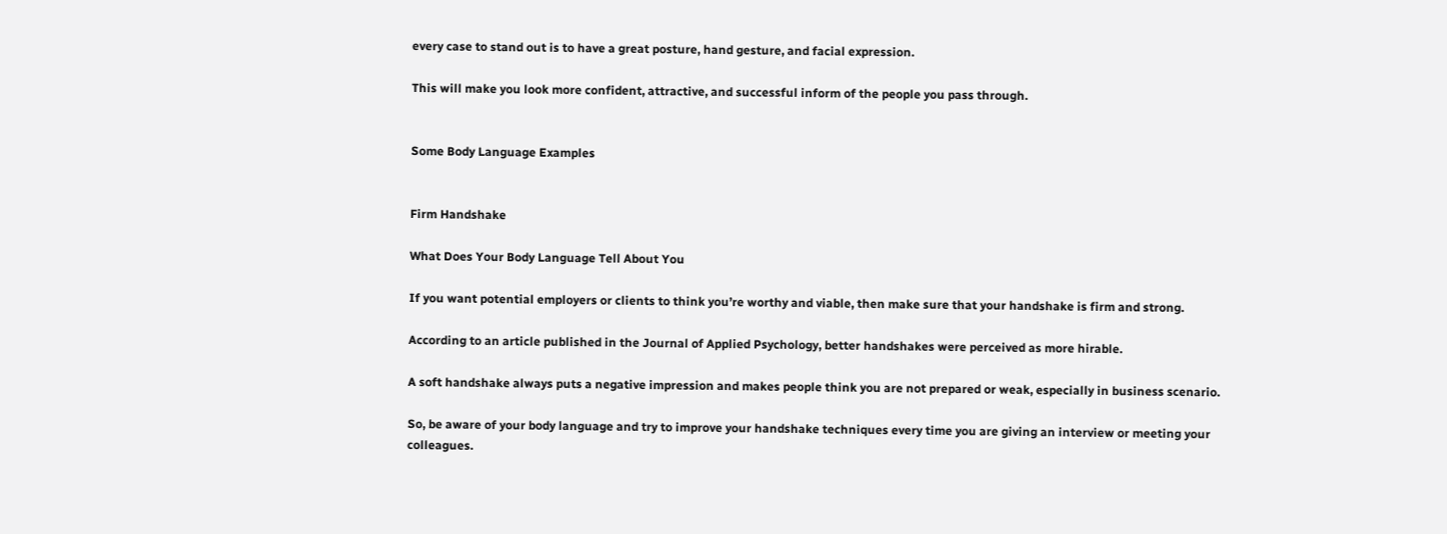every case to stand out is to have a great posture, hand gesture, and facial expression.

This will make you look more confident, attractive, and successful inform of the people you pass through.


Some Body Language Examples


Firm Handshake

What Does Your Body Language Tell About You

If you want potential employers or clients to think you’re worthy and viable, then make sure that your handshake is firm and strong.

According to an article published in the Journal of Applied Psychology, better handshakes were perceived as more hirable.

A soft handshake always puts a negative impression and makes people think you are not prepared or weak, especially in business scenario.

So, be aware of your body language and try to improve your handshake techniques every time you are giving an interview or meeting your colleagues.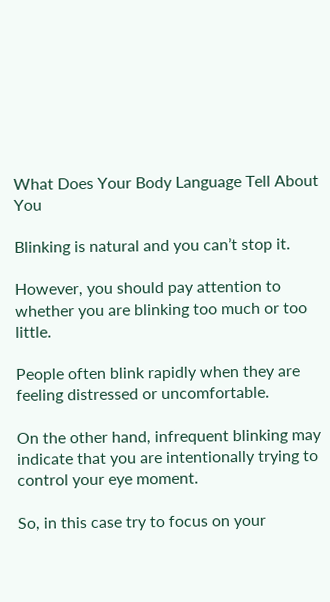What Does Your Body Language Tell About You

Blinking is natural and you can’t stop it.

However, you should pay attention to whether you are blinking too much or too little.

People often blink rapidly when they are feeling distressed or uncomfortable.

On the other hand, infrequent blinking may indicate that you are intentionally trying to control your eye moment.

So, in this case try to focus on your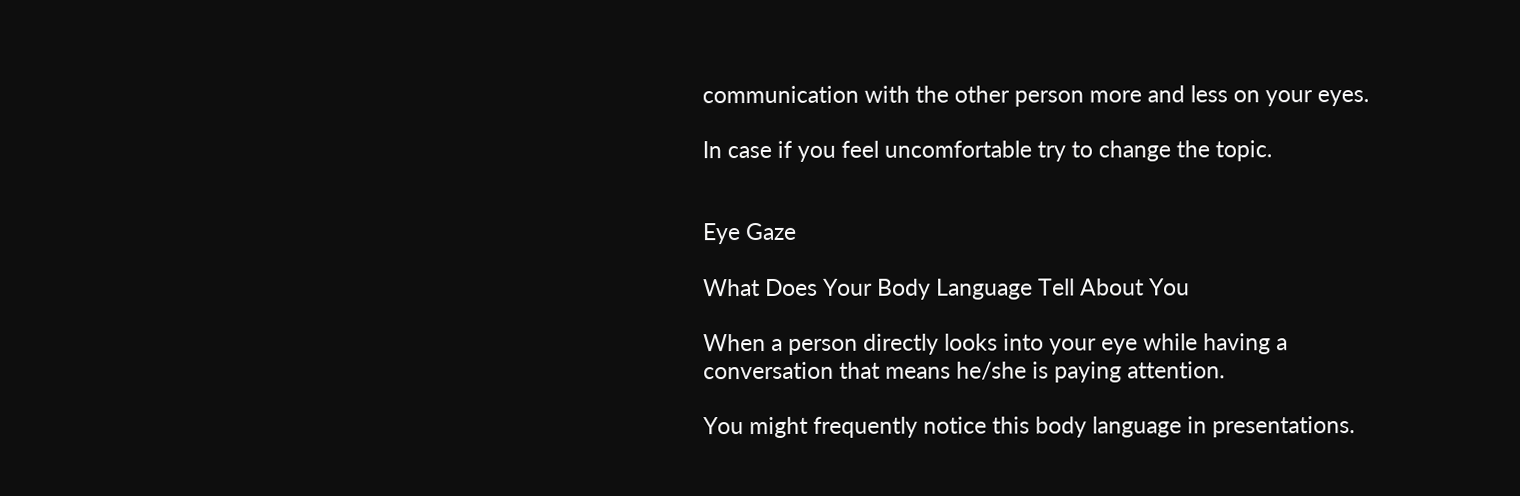communication with the other person more and less on your eyes.

In case if you feel uncomfortable try to change the topic.


Eye Gaze

What Does Your Body Language Tell About You

When a person directly looks into your eye while having a conversation that means he/she is paying attention.

You might frequently notice this body language in presentations.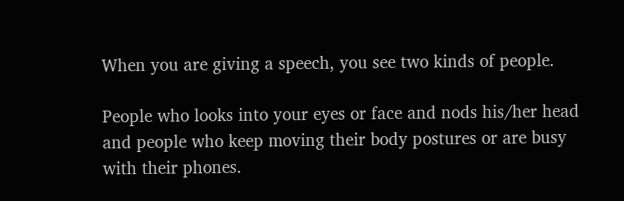When you are giving a speech, you see two kinds of people.

People who looks into your eyes or face and nods his/her head and people who keep moving their body postures or are busy with their phones.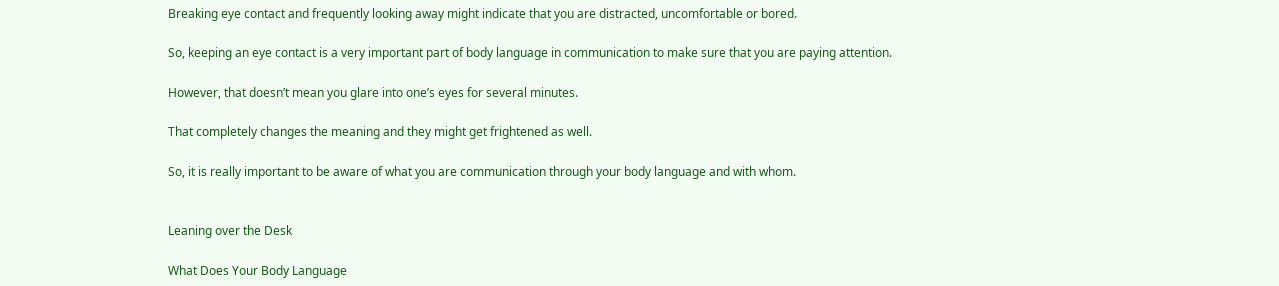Breaking eye contact and frequently looking away might indicate that you are distracted, uncomfortable or bored.

So, keeping an eye contact is a very important part of body language in communication to make sure that you are paying attention.

However, that doesn’t mean you glare into one’s eyes for several minutes.

That completely changes the meaning and they might get frightened as well.

So, it is really important to be aware of what you are communication through your body language and with whom.


Leaning over the Desk

What Does Your Body Language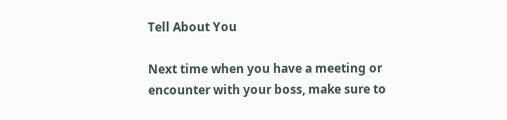Tell About You

Next time when you have a meeting or encounter with your boss, make sure to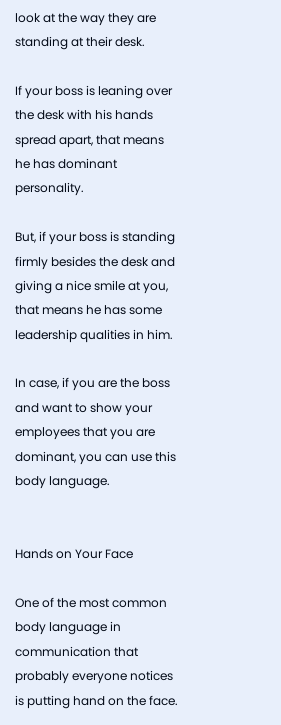look at the way they are standing at their desk.

If your boss is leaning over the desk with his hands spread apart, that means he has dominant personality.

But, if your boss is standing firmly besides the desk and giving a nice smile at you, that means he has some leadership qualities in him.

In case, if you are the boss and want to show your employees that you are dominant, you can use this body language.


Hands on Your Face

One of the most common body language in communication that probably everyone notices is putting hand on the face.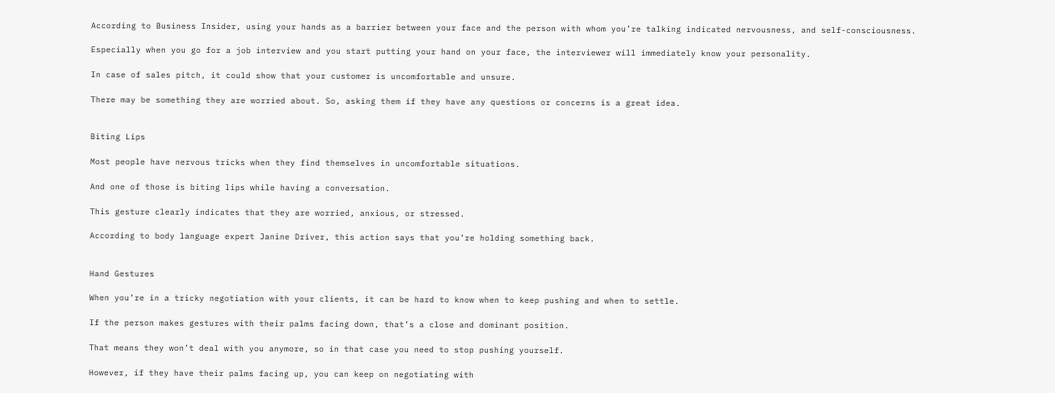According to Business Insider, using your hands as a barrier between your face and the person with whom you’re talking indicated nervousness, and self-consciousness.

Especially when you go for a job interview and you start putting your hand on your face, the interviewer will immediately know your personality.

In case of sales pitch, it could show that your customer is uncomfortable and unsure.

There may be something they are worried about. So, asking them if they have any questions or concerns is a great idea.


Biting Lips

Most people have nervous tricks when they find themselves in uncomfortable situations.

And one of those is biting lips while having a conversation.

This gesture clearly indicates that they are worried, anxious, or stressed.

According to body language expert Janine Driver, this action says that you’re holding something back.


Hand Gestures

When you’re in a tricky negotiation with your clients, it can be hard to know when to keep pushing and when to settle.

If the person makes gestures with their palms facing down, that’s a close and dominant position.

That means they won’t deal with you anymore, so in that case you need to stop pushing yourself.

However, if they have their palms facing up, you can keep on negotiating with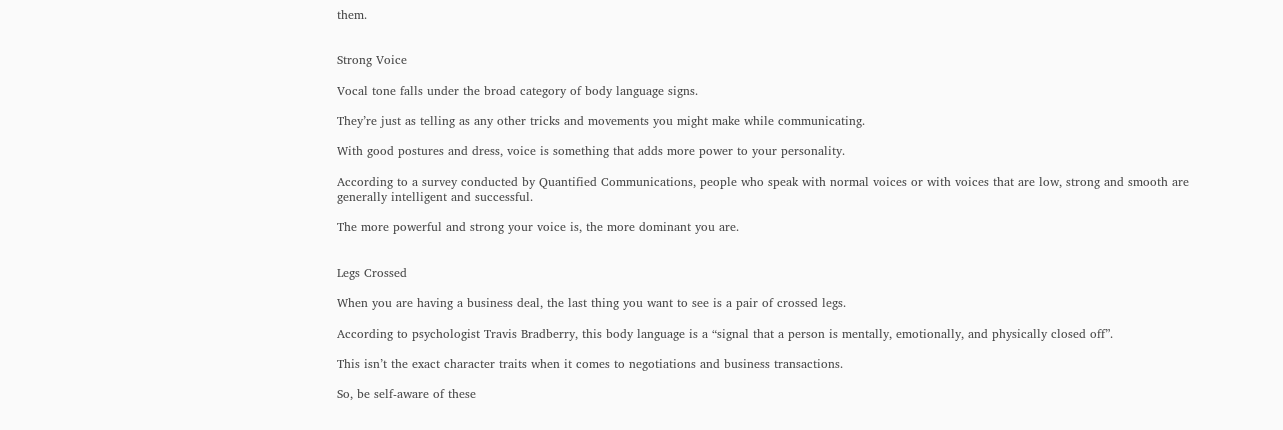them.


Strong Voice

Vocal tone falls under the broad category of body language signs.

They’re just as telling as any other tricks and movements you might make while communicating.

With good postures and dress, voice is something that adds more power to your personality.

According to a survey conducted by Quantified Communications, people who speak with normal voices or with voices that are low, strong and smooth are generally intelligent and successful.

The more powerful and strong your voice is, the more dominant you are.


Legs Crossed

When you are having a business deal, the last thing you want to see is a pair of crossed legs.

According to psychologist Travis Bradberry, this body language is a “signal that a person is mentally, emotionally, and physically closed off”.

This isn’t the exact character traits when it comes to negotiations and business transactions.

So, be self-aware of these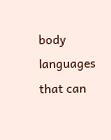body languages that can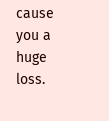cause you a huge loss.